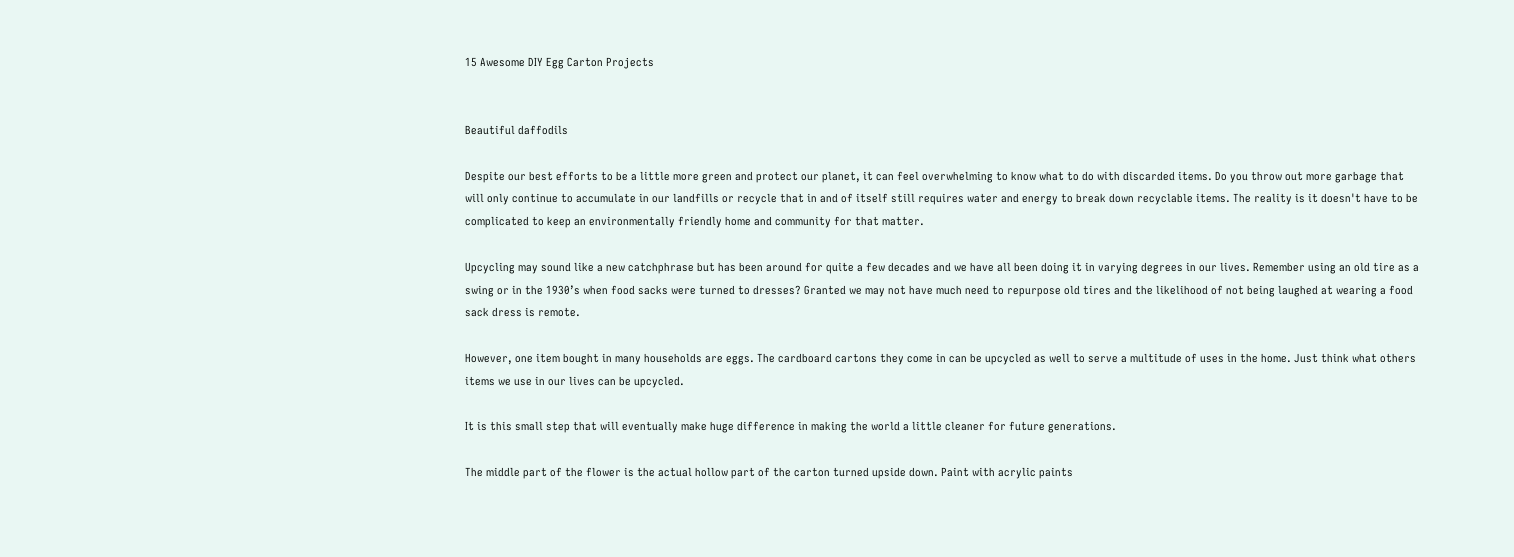15 Awesome DIY Egg Carton Projects


Beautiful daffodils

Despite our best efforts to be a little more green and protect our planet, it can feel overwhelming to know what to do with discarded items. Do you throw out more garbage that will only continue to accumulate in our landfills or recycle that in and of itself still requires water and energy to break down recyclable items. The reality is it doesn't have to be complicated to keep an environmentally friendly home and community for that matter.

Upcycling may sound like a new catchphrase but has been around for quite a few decades and we have all been doing it in varying degrees in our lives. Remember using an old tire as a swing or in the 1930’s when food sacks were turned to dresses? Granted we may not have much need to repurpose old tires and the likelihood of not being laughed at wearing a food sack dress is remote.

However, one item bought in many households are eggs. The cardboard cartons they come in can be upcycled as well to serve a multitude of uses in the home. Just think what others items we use in our lives can be upcycled.

It is this small step that will eventually make huge difference in making the world a little cleaner for future generations.

The middle part of the flower is the actual hollow part of the carton turned upside down. Paint with acrylic paints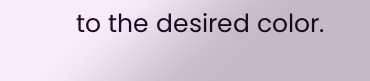to the desired color.